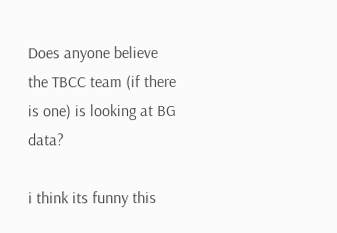Does anyone believe the TBCC team (if there is one) is looking at BG data?

i think its funny this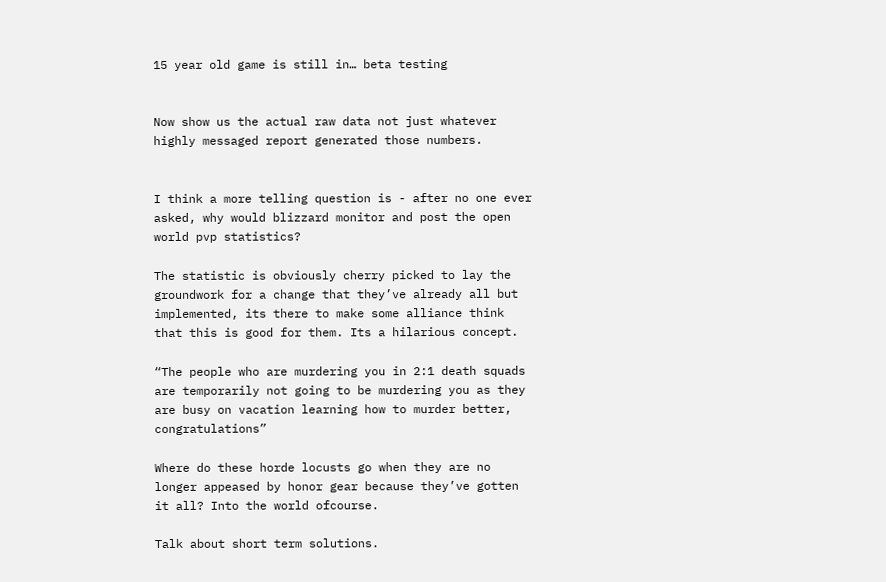15 year old game is still in… beta testing


Now show us the actual raw data not just whatever highly messaged report generated those numbers.


I think a more telling question is - after no one ever asked, why would blizzard monitor and post the open world pvp statistics?

The statistic is obviously cherry picked to lay the groundwork for a change that they’ve already all but implemented, its there to make some alliance think that this is good for them. Its a hilarious concept.

“The people who are murdering you in 2:1 death squads are temporarily not going to be murdering you as they are busy on vacation learning how to murder better, congratulations”

Where do these horde locusts go when they are no longer appeased by honor gear because they’ve gotten it all? Into the world ofcourse.

Talk about short term solutions.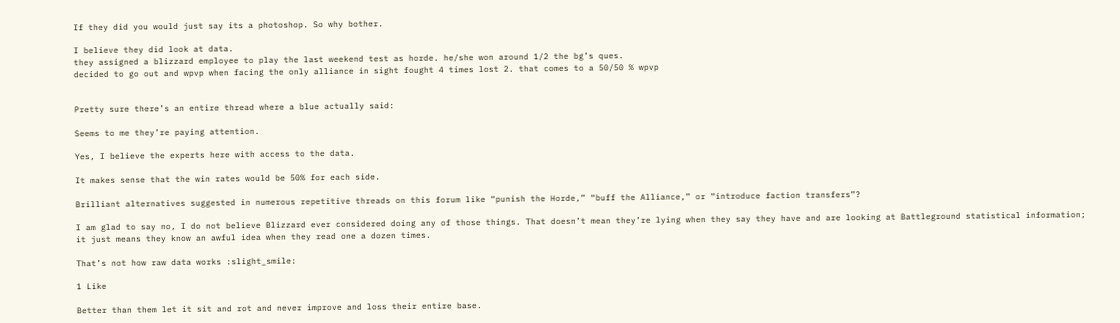If they did you would just say its a photoshop. So why bother.

I believe they did look at data.
they assigned a blizzard employee to play the last weekend test as horde. he/she won around 1/2 the bg’s ques.
decided to go out and wpvp when facing the only alliance in sight fought 4 times lost 2. that comes to a 50/50 % wpvp


Pretty sure there’s an entire thread where a blue actually said:

Seems to me they’re paying attention.

Yes, I believe the experts here with access to the data.

It makes sense that the win rates would be 50% for each side.

Brilliant alternatives suggested in numerous repetitive threads on this forum like “punish the Horde,” “buff the Alliance,” or “introduce faction transfers”?

I am glad to say no, I do not believe Blizzard ever considered doing any of those things. That doesn’t mean they’re lying when they say they have and are looking at Battleground statistical information; it just means they know an awful idea when they read one a dozen times.

That’s not how raw data works :slight_smile:

1 Like

Better than them let it sit and rot and never improve and loss their entire base.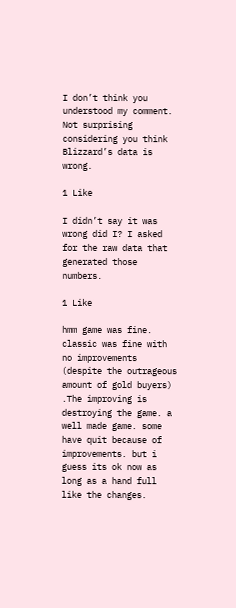I don’t think you understood my comment. Not surprising considering you think Blizzard’s data is wrong.

1 Like

I didn’t say it was wrong did I? I asked for the raw data that generated those numbers.

1 Like

hmm game was fine. classic was fine with no improvements (despite the outrageous amount of gold buyers) .The improving is destroying the game. a well made game. some have quit because of improvements. but i guess its ok now as long as a hand full like the changes.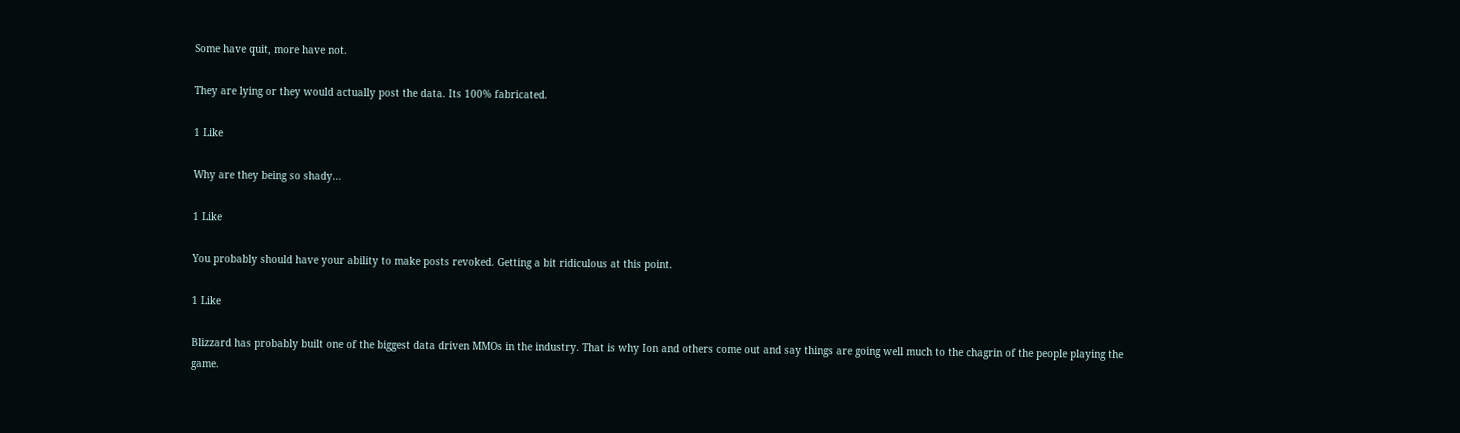Some have quit, more have not.

They are lying or they would actually post the data. Its 100% fabricated.

1 Like

Why are they being so shady…

1 Like

You probably should have your ability to make posts revoked. Getting a bit ridiculous at this point.

1 Like

Blizzard has probably built one of the biggest data driven MMOs in the industry. That is why Ion and others come out and say things are going well much to the chagrin of the people playing the game.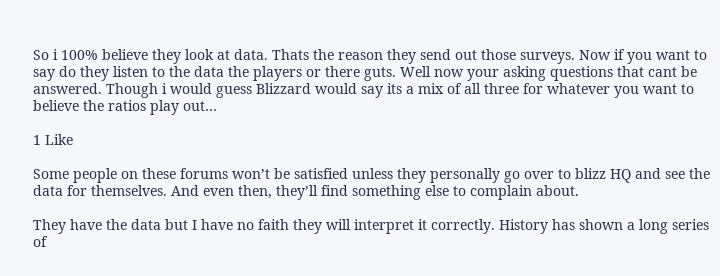So i 100% believe they look at data. Thats the reason they send out those surveys. Now if you want to say do they listen to the data the players or there guts. Well now your asking questions that cant be answered. Though i would guess Blizzard would say its a mix of all three for whatever you want to believe the ratios play out…

1 Like

Some people on these forums won’t be satisfied unless they personally go over to blizz HQ and see the data for themselves. And even then, they’ll find something else to complain about.

They have the data but I have no faith they will interpret it correctly. History has shown a long series of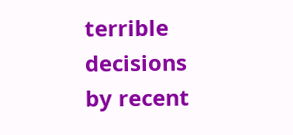terrible decisions by recent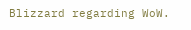Blizzard regarding WoW.